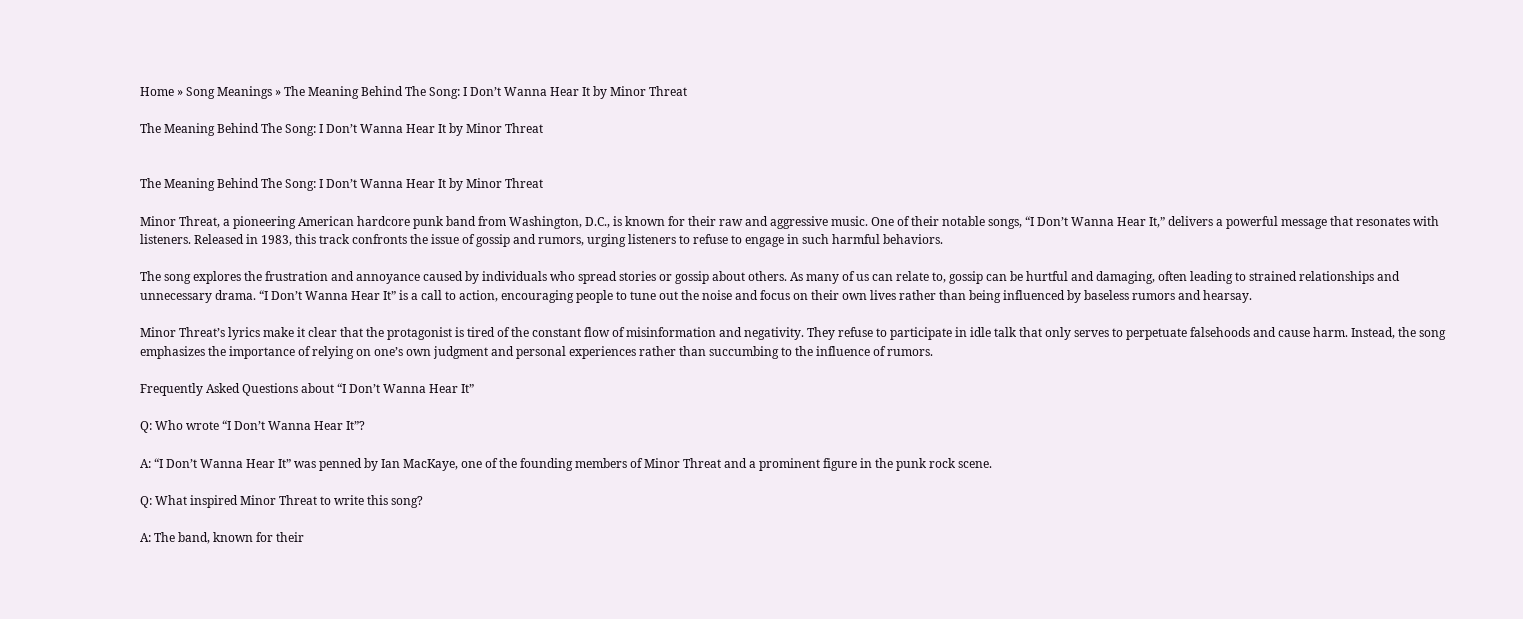Home » Song Meanings » The Meaning Behind The Song: I Don’t Wanna Hear It by Minor Threat

The Meaning Behind The Song: I Don’t Wanna Hear It by Minor Threat


The Meaning Behind The Song: I Don’t Wanna Hear It by Minor Threat

Minor Threat, a pioneering American hardcore punk band from Washington, D.C., is known for their raw and aggressive music. One of their notable songs, “I Don’t Wanna Hear It,” delivers a powerful message that resonates with listeners. Released in 1983, this track confronts the issue of gossip and rumors, urging listeners to refuse to engage in such harmful behaviors.

The song explores the frustration and annoyance caused by individuals who spread stories or gossip about others. As many of us can relate to, gossip can be hurtful and damaging, often leading to strained relationships and unnecessary drama. “I Don’t Wanna Hear It” is a call to action, encouraging people to tune out the noise and focus on their own lives rather than being influenced by baseless rumors and hearsay.

Minor Threat’s lyrics make it clear that the protagonist is tired of the constant flow of misinformation and negativity. They refuse to participate in idle talk that only serves to perpetuate falsehoods and cause harm. Instead, the song emphasizes the importance of relying on one’s own judgment and personal experiences rather than succumbing to the influence of rumors.

Frequently Asked Questions about “I Don’t Wanna Hear It”

Q: Who wrote “I Don’t Wanna Hear It”?

A: “I Don’t Wanna Hear It” was penned by Ian MacKaye, one of the founding members of Minor Threat and a prominent figure in the punk rock scene.

Q: What inspired Minor Threat to write this song?

A: The band, known for their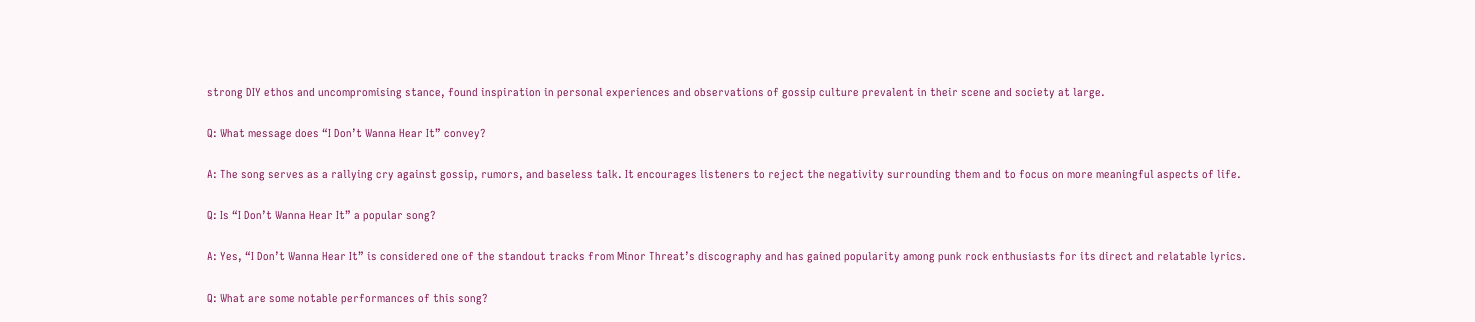strong DIY ethos and uncompromising stance, found inspiration in personal experiences and observations of gossip culture prevalent in their scene and society at large.

Q: What message does “I Don’t Wanna Hear It” convey?

A: The song serves as a rallying cry against gossip, rumors, and baseless talk. It encourages listeners to reject the negativity surrounding them and to focus on more meaningful aspects of life.

Q: Is “I Don’t Wanna Hear It” a popular song?

A: Yes, “I Don’t Wanna Hear It” is considered one of the standout tracks from Minor Threat’s discography and has gained popularity among punk rock enthusiasts for its direct and relatable lyrics.

Q: What are some notable performances of this song?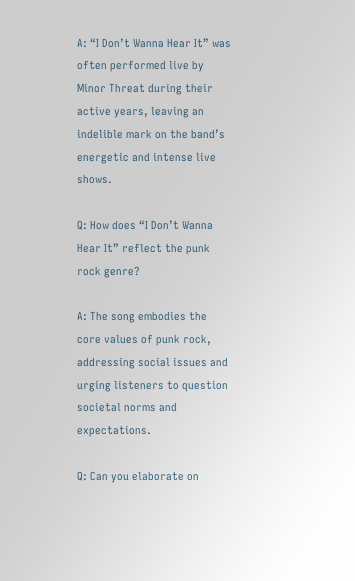A: “I Don’t Wanna Hear It” was often performed live by Minor Threat during their active years, leaving an indelible mark on the band’s energetic and intense live shows.

Q: How does “I Don’t Wanna Hear It” reflect the punk rock genre?

A: The song embodies the core values of punk rock, addressing social issues and urging listeners to question societal norms and expectations.

Q: Can you elaborate on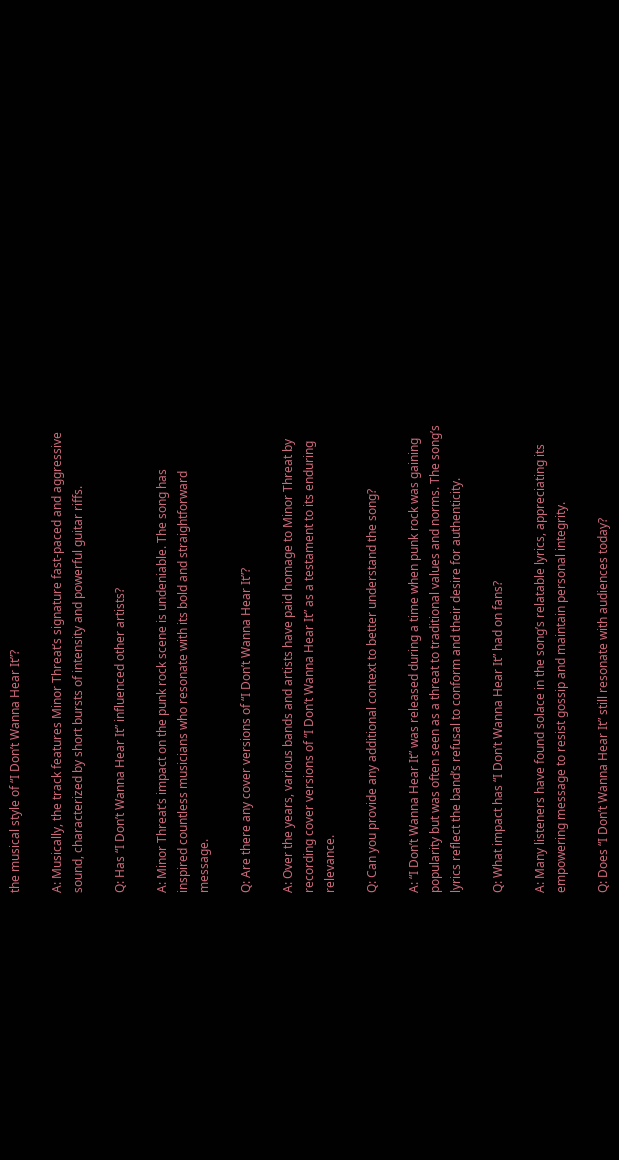the musical style of “I Don’t Wanna Hear It”?

A: Musically, the track features Minor Threat’s signature fast-paced and aggressive sound, characterized by short bursts of intensity and powerful guitar riffs.

Q: Has “I Don’t Wanna Hear It” influenced other artists?

A: Minor Threat’s impact on the punk rock scene is undeniable. The song has inspired countless musicians who resonate with its bold and straightforward message.

Q: Are there any cover versions of “I Don’t Wanna Hear It”?

A: Over the years, various bands and artists have paid homage to Minor Threat by recording cover versions of “I Don’t Wanna Hear It” as a testament to its enduring relevance.

Q: Can you provide any additional context to better understand the song?

A: “I Don’t Wanna Hear It” was released during a time when punk rock was gaining popularity but was often seen as a threat to traditional values and norms. The song’s lyrics reflect the band’s refusal to conform and their desire for authenticity.

Q: What impact has “I Don’t Wanna Hear It” had on fans?

A: Many listeners have found solace in the song’s relatable lyrics, appreciating its empowering message to resist gossip and maintain personal integrity.

Q: Does “I Don’t Wanna Hear It” still resonate with audiences today?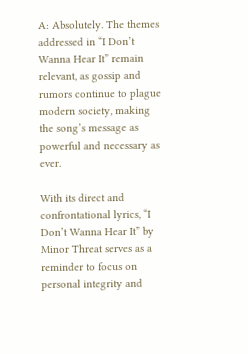A: Absolutely. The themes addressed in “I Don’t Wanna Hear It” remain relevant, as gossip and rumors continue to plague modern society, making the song’s message as powerful and necessary as ever.

With its direct and confrontational lyrics, “I Don’t Wanna Hear It” by Minor Threat serves as a reminder to focus on personal integrity and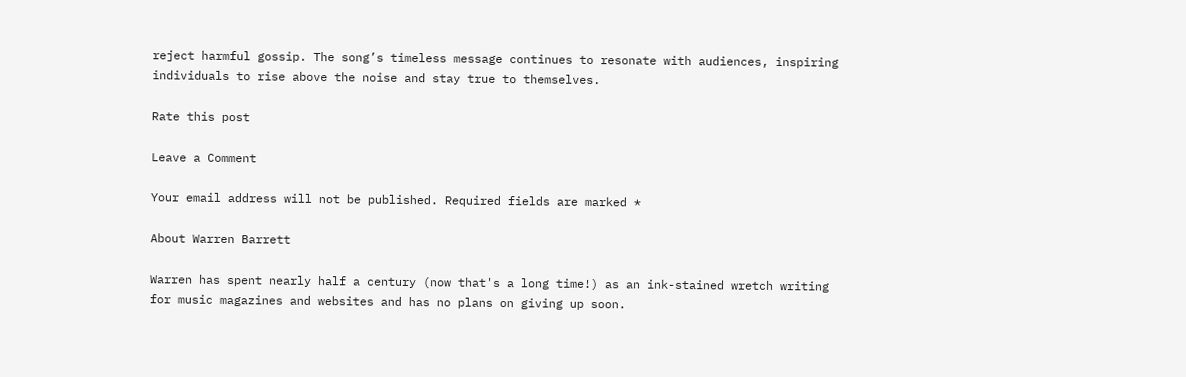reject harmful gossip. The song’s timeless message continues to resonate with audiences, inspiring individuals to rise above the noise and stay true to themselves.

Rate this post

Leave a Comment

Your email address will not be published. Required fields are marked *

About Warren Barrett

Warren has spent nearly half a century (now that's a long time!) as an ink-stained wretch writing for music magazines and websites and has no plans on giving up soon.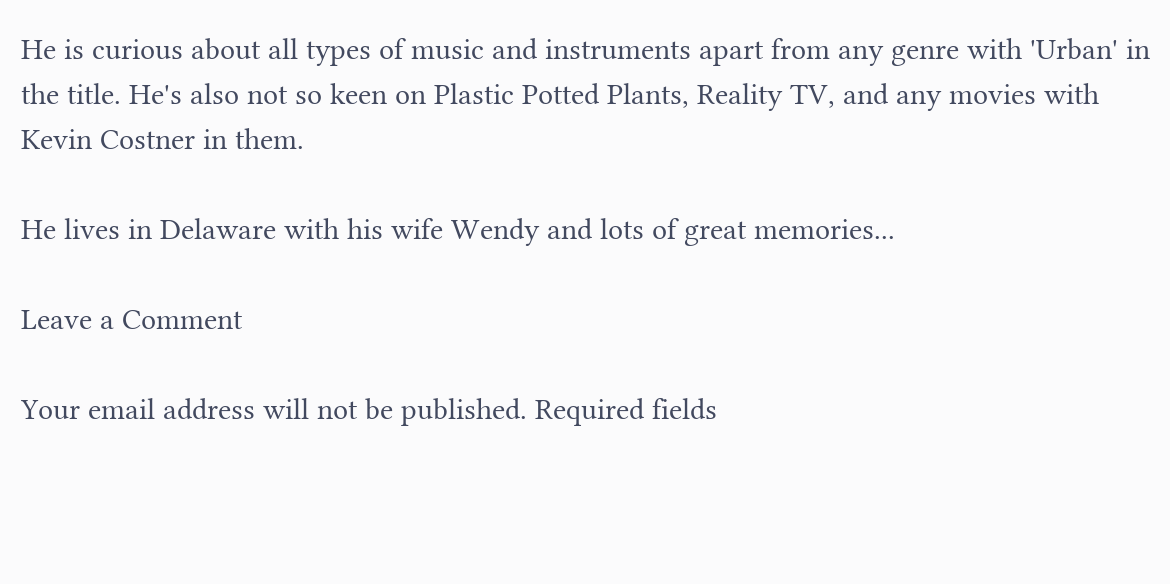He is curious about all types of music and instruments apart from any genre with 'Urban' in the title. He's also not so keen on Plastic Potted Plants, Reality TV, and any movies with Kevin Costner in them.

He lives in Delaware with his wife Wendy and lots of great memories...

Leave a Comment

Your email address will not be published. Required fields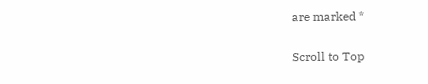are marked *

Scroll to Top